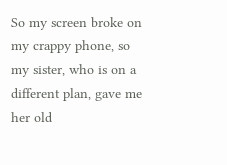So my screen broke on my crappy phone, so my sister, who is on a different plan, gave me her old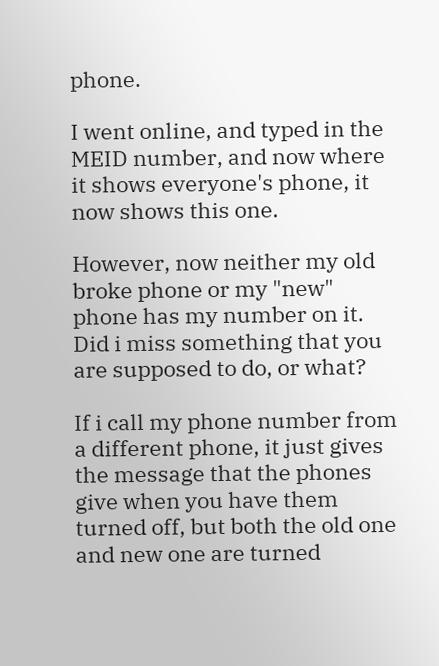phone.

I went online, and typed in the MEID number, and now where it shows everyone's phone, it now shows this one.

However, now neither my old broke phone or my "new" phone has my number on it. Did i miss something that you are supposed to do, or what?

If i call my phone number from a different phone, it just gives the message that the phones give when you have them turned off, but both the old one and new one are turned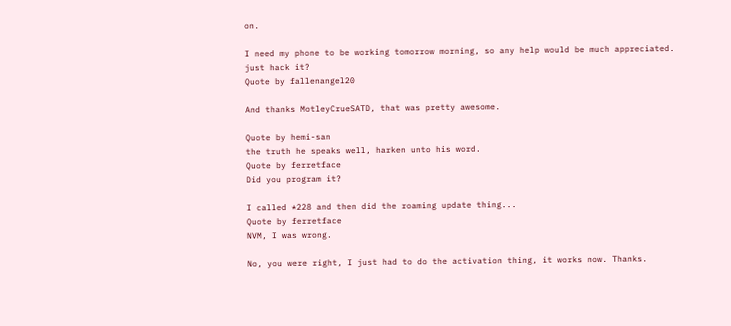on.

I need my phone to be working tomorrow morning, so any help would be much appreciated.
just hack it?
Quote by fallenangel20

And thanks MotleyCrueSATD, that was pretty awesome.

Quote by hemi-san
the truth he speaks well, harken unto his word.
Quote by ferretface
Did you program it?

I called *228 and then did the roaming update thing...
Quote by ferretface
NVM, I was wrong.

No, you were right, I just had to do the activation thing, it works now. Thanks.